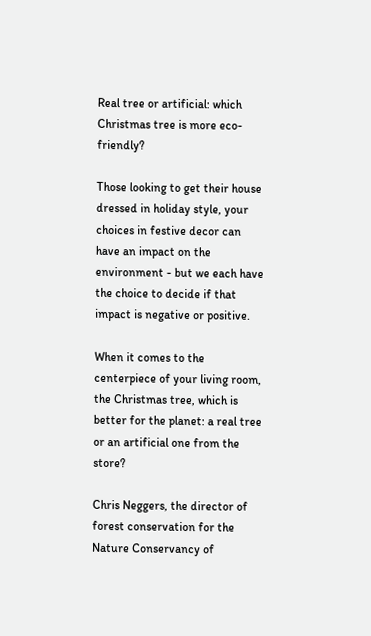Real tree or artificial: which Christmas tree is more eco-friendly?

Those looking to get their house dressed in holiday style, your choices in festive decor can have an impact on the environment - but we each have the choice to decide if that impact is negative or positive.

When it comes to the centerpiece of your living room, the Christmas tree, which is better for the planet: a real tree or an artificial one from the store?

Chris Neggers, the director of forest conservation for the Nature Conservancy of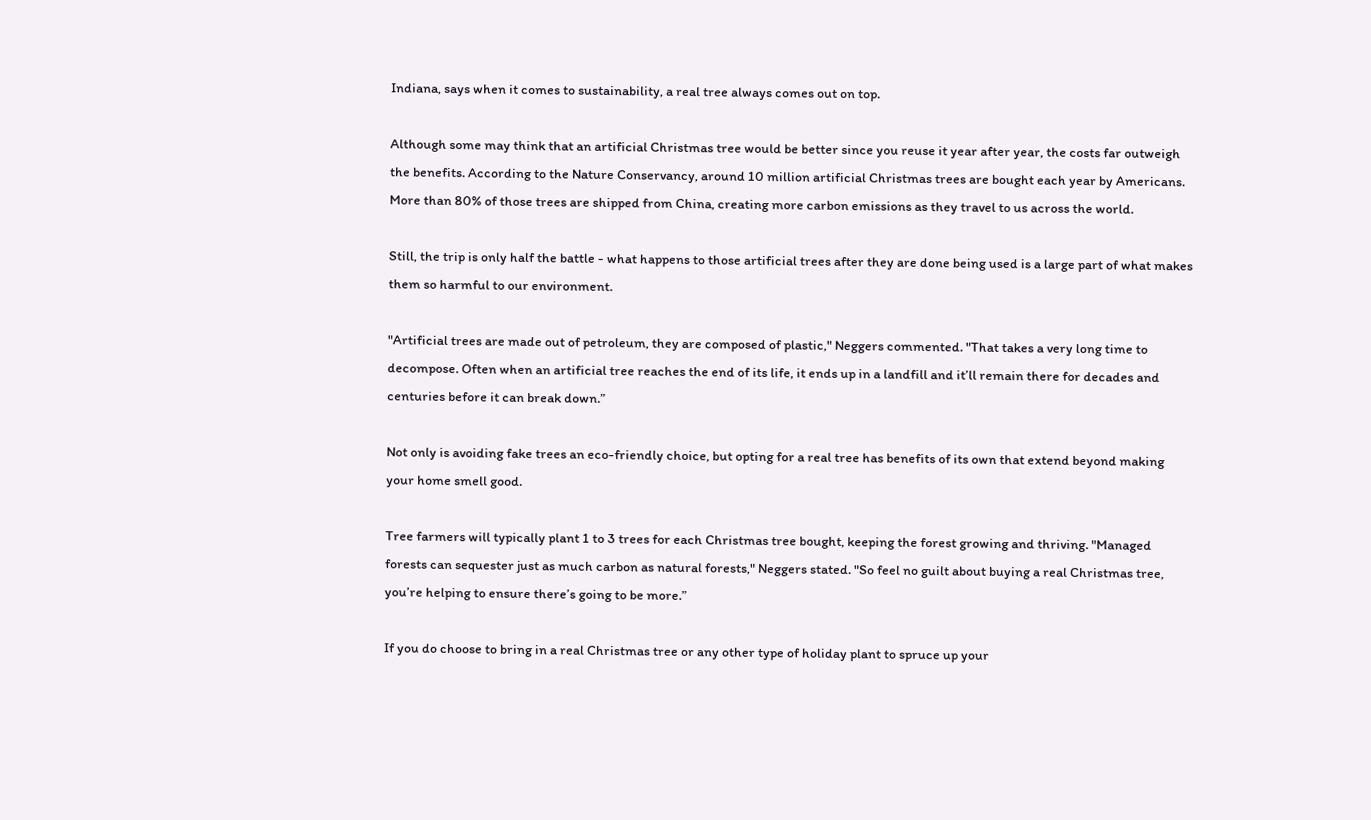Indiana, says when it comes to sustainability, a real tree always comes out on top.

Although some may think that an artificial Christmas tree would be better since you reuse it year after year, the costs far outweigh the benefits. According to the Nature Conservancy, around 10 million artificial Christmas trees are bought each year by Americans. More than 80% of those trees are shipped from China, creating more carbon emissions as they travel to us across the world.

Still, the trip is only half the battle - what happens to those artificial trees after they are done being used is a large part of what makes them so harmful to our environment.

"Artificial trees are made out of petroleum, they are composed of plastic," Neggers commented. "That takes a very long time to decompose. Often when an artificial tree reaches the end of its life, it ends up in a landfill and it’ll remain there for decades and centuries before it can break down.”

Not only is avoiding fake trees an eco-friendly choice, but opting for a real tree has benefits of its own that extend beyond making your home smell good.

Tree farmers will typically plant 1 to 3 trees for each Christmas tree bought, keeping the forest growing and thriving. "Managed forests can sequester just as much carbon as natural forests," Neggers stated. "So feel no guilt about buying a real Christmas tree, you’re helping to ensure there’s going to be more.”

If you do choose to bring in a real Christmas tree or any other type of holiday plant to spruce up your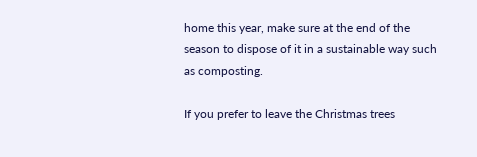home this year, make sure at the end of the season to dispose of it in a sustainable way such as composting.

If you prefer to leave the Christmas trees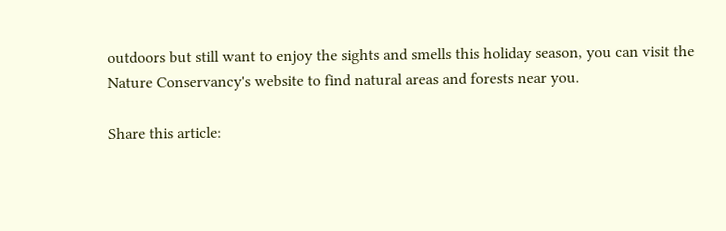outdoors but still want to enjoy the sights and smells this holiday season, you can visit the Nature Conservancy's website to find natural areas and forests near you.

Share this article: